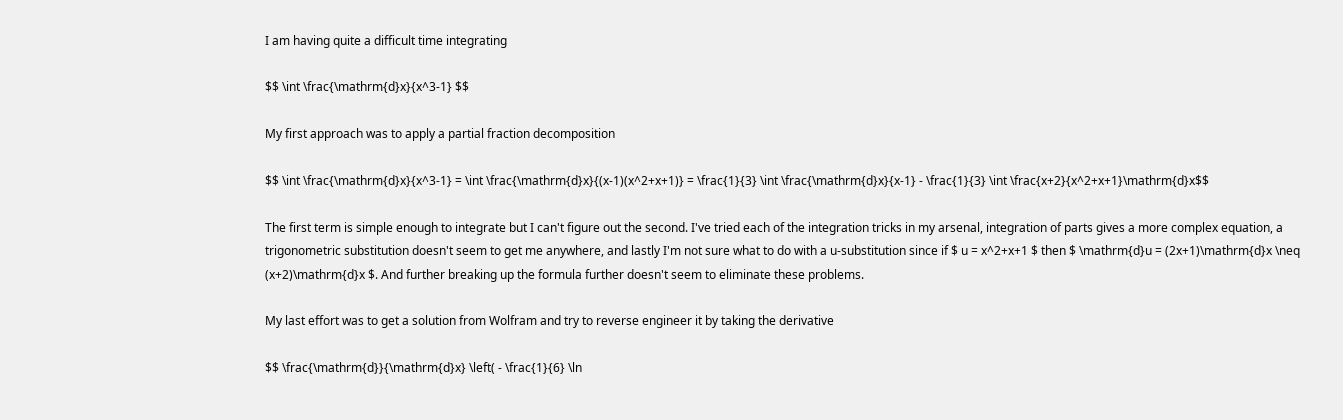I am having quite a difficult time integrating

$$ \int \frac{\mathrm{d}x}{x^3-1} $$

My first approach was to apply a partial fraction decomposition

$$ \int \frac{\mathrm{d}x}{x^3-1} = \int \frac{\mathrm{d}x}{(x-1)(x^2+x+1)} = \frac{1}{3} \int \frac{\mathrm{d}x}{x-1} - \frac{1}{3} \int \frac{x+2}{x^2+x+1}\mathrm{d}x$$

The first term is simple enough to integrate but I can't figure out the second. I've tried each of the integration tricks in my arsenal, integration of parts gives a more complex equation, a trigonometric substitution doesn't seem to get me anywhere, and lastly I'm not sure what to do with a u-substitution since if $ u = x^2+x+1 $ then $ \mathrm{d}u = (2x+1)\mathrm{d}x \neq (x+2)\mathrm{d}x $. And further breaking up the formula further doesn't seem to eliminate these problems.

My last effort was to get a solution from Wolfram and try to reverse engineer it by taking the derivative

$$ \frac{\mathrm{d}}{\mathrm{d}x} \left( - \frac{1}{6} \ln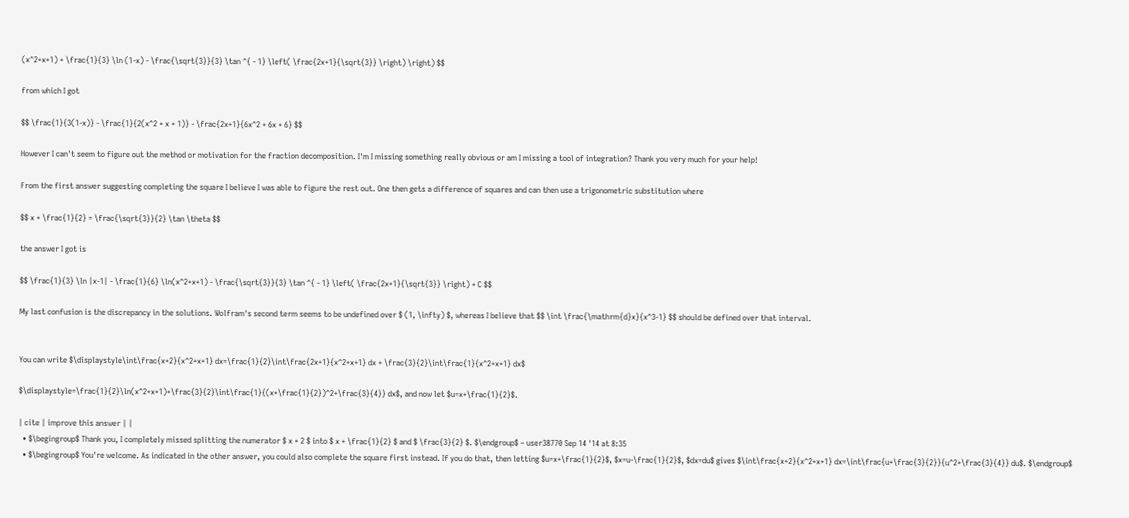(x^2+x+1) + \frac{1}{3} \ln (1-x) - \frac{\sqrt{3}}{3} \tan ^{ - 1} \left( \frac{2x+1}{\sqrt{3}} \right) \right) $$

from which I got

$$ \frac{1}{3(1-x)} - \frac{1}{2(x^2 + x + 1)} - \frac{2x+1}{6x^2 + 6x + 6} $$

However I can't seem to figure out the method or motivation for the fraction decomposition. I'm I missing something really obvious or am I missing a tool of integration? Thank you very much for your help!

From the first answer suggesting completing the square I believe I was able to figure the rest out. One then gets a difference of squares and can then use a trigonometric substitution where

$$ x + \frac{1}{2} = \frac{\sqrt{3}}{2} \tan \theta $$

the answer I got is

$$ \frac{1}{3} \ln |x-1| - \frac{1}{6} \ln(x^2+x+1) - \frac{\sqrt{3}}{3} \tan ^{ - 1} \left( \frac{2x+1}{\sqrt{3}} \right) + C $$

My last confusion is the discrepancy in the solutions. Wolfram's second term seems to be undefined over $ (1, \infty) $, whereas I believe that $$ \int \frac{\mathrm{d}x}{x^3-1} $$ should be defined over that interval.


You can write $\displaystyle\int\frac{x+2}{x^2+x+1} dx=\frac{1}{2}\int\frac{2x+1}{x^2+x+1} dx + \frac{3}{2}\int\frac{1}{x^2+x+1} dx$

$\displaystyle=\frac{1}{2}\ln(x^2+x+1)+\frac{3}{2}\int\frac{1}{(x+\frac{1}{2})^2+\frac{3}{4}} dx$, and now let $u=x+\frac{1}{2}$.

| cite | improve this answer | |
  • $\begingroup$ Thank you, I completely missed splitting the numerator $ x + 2 $ into $ x + \frac{1}{2} $ and $ \frac{3}{2} $. $\endgroup$ – user38770 Sep 14 '14 at 8:35
  • $\begingroup$ You're welcome. As indicated in the other answer, you could also complete the square first instead. If you do that, then letting $u=x+\frac{1}{2}$, $x=u-\frac{1}{2}$, $dx=du$ gives $\int\frac{x+2}{x^2+x+1} dx=\int\frac{u+\frac{3}{2}}{u^2+\frac{3}{4}} du$. $\endgroup$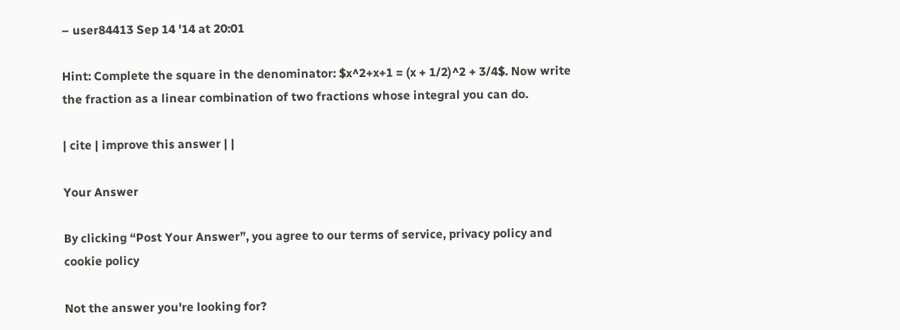– user84413 Sep 14 '14 at 20:01

Hint: Complete the square in the denominator: $x^2+x+1 = (x + 1/2)^2 + 3/4$. Now write the fraction as a linear combination of two fractions whose integral you can do.

| cite | improve this answer | |

Your Answer

By clicking “Post Your Answer”, you agree to our terms of service, privacy policy and cookie policy

Not the answer you're looking for?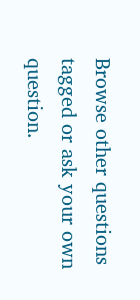Browse other questions tagged or ask your own question.